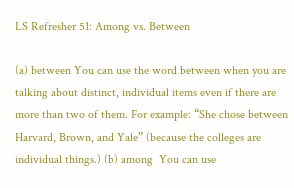LS Refresher 51: Among vs. Between

(a) between You can use the word between when you are talking about distinct, individual items even if there are more than two of them. For example: “She chose between Harvard, Brown, and Yale” (because the colleges are individual things.) (b) among  You can use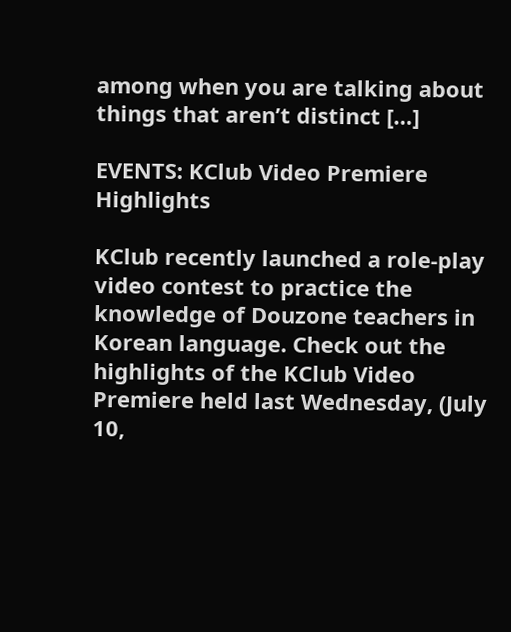among when you are talking about things that aren’t distinct […]

EVENTS: KClub Video Premiere Highlights

KClub recently launched a role-play video contest to practice the knowledge of Douzone teachers in Korean language. Check out the highlights of the KClub Video Premiere held last Wednesday, (July 10,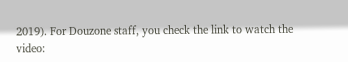2019). For Douzone staff, you check the link to watch the video: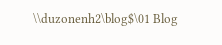\\duzonenh2\blog$\01 Blog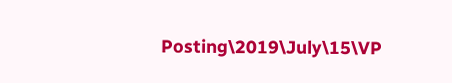Posting\2019\July\15\VP